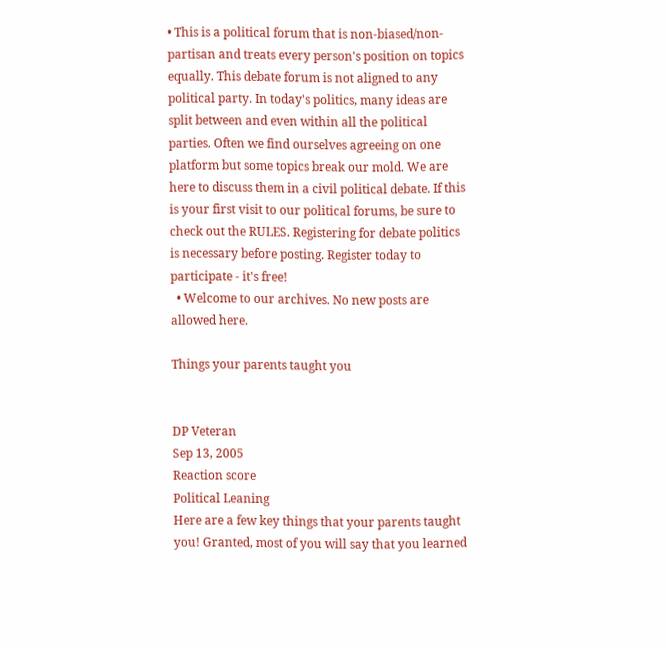• This is a political forum that is non-biased/non-partisan and treats every person's position on topics equally. This debate forum is not aligned to any political party. In today's politics, many ideas are split between and even within all the political parties. Often we find ourselves agreeing on one platform but some topics break our mold. We are here to discuss them in a civil political debate. If this is your first visit to our political forums, be sure to check out the RULES. Registering for debate politics is necessary before posting. Register today to participate - it's free!
  • Welcome to our archives. No new posts are allowed here.

Things your parents taught you


DP Veteran
Sep 13, 2005
Reaction score
Political Leaning
Here are a few key things that your parents taught you! Granted, most of you will say that you learned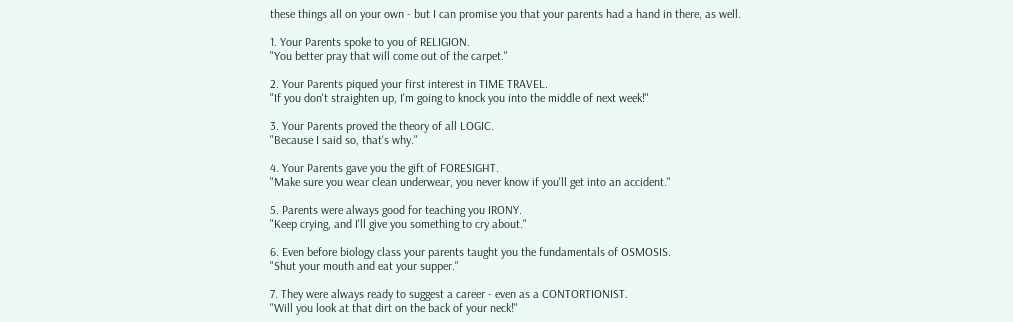these things all on your own - but I can promise you that your parents had a hand in there, as well.

1. Your Parents spoke to you of RELIGION.
"You better pray that will come out of the carpet."

2. Your Parents piqued your first interest in TIME TRAVEL.
"If you don't straighten up, I'm going to knock you into the middle of next week!"

3. Your Parents proved the theory of all LOGIC.
"Because I said so, that's why."

4. Your Parents gave you the gift of FORESIGHT.
"Make sure you wear clean underwear, you never know if you'll get into an accident."

5. Parents were always good for teaching you IRONY.
"Keep crying, and I'll give you something to cry about."

6. Even before biology class your parents taught you the fundamentals of OSMOSIS.
"Shut your mouth and eat your supper."

7. They were always ready to suggest a career - even as a CONTORTIONIST.
"Will you look at that dirt on the back of your neck!"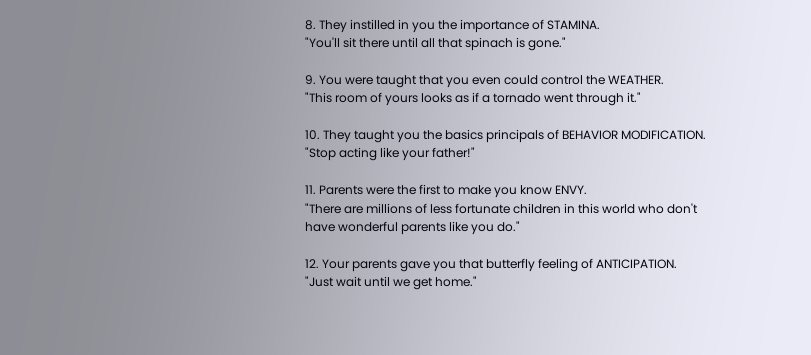8. They instilled in you the importance of STAMINA.
"You'll sit there until all that spinach is gone."

9. You were taught that you even could control the WEATHER.
"This room of yours looks as if a tornado went through it."

10. They taught you the basics principals of BEHAVIOR MODIFICATION.
"Stop acting like your father!"

11. Parents were the first to make you know ENVY.
"There are millions of less fortunate children in this world who don't have wonderful parents like you do."

12. Your parents gave you that butterfly feeling of ANTICIPATION.
"Just wait until we get home."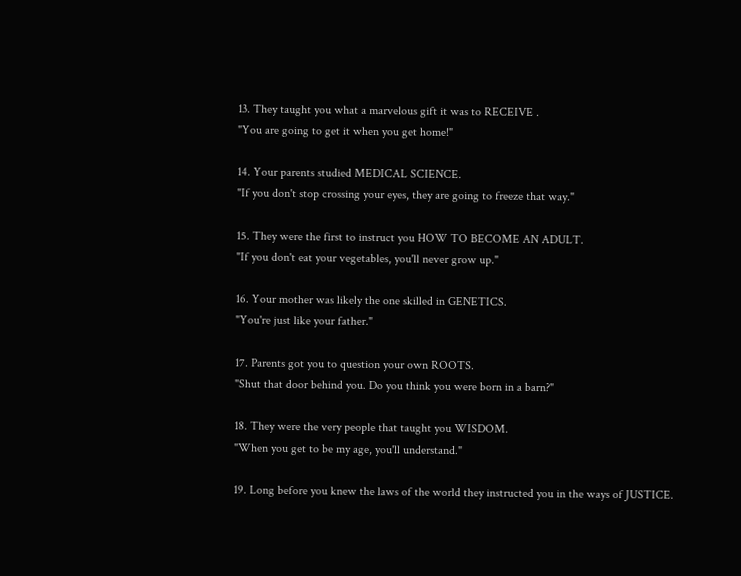13. They taught you what a marvelous gift it was to RECEIVE .
"You are going to get it when you get home!"

14. Your parents studied MEDICAL SCIENCE.
"If you don't stop crossing your eyes, they are going to freeze that way."

15. They were the first to instruct you HOW TO BECOME AN ADULT.
"If you don't eat your vegetables, you'll never grow up."

16. Your mother was likely the one skilled in GENETICS.
"You're just like your father."

17. Parents got you to question your own ROOTS.
"Shut that door behind you. Do you think you were born in a barn?"

18. They were the very people that taught you WISDOM.
"When you get to be my age, you'll understand."

19. Long before you knew the laws of the world they instructed you in the ways of JUSTICE.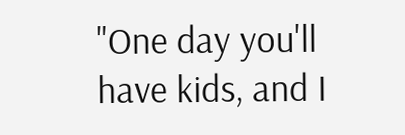"One day you'll have kids, and I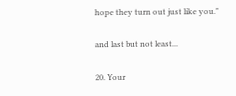hope they turn out just like you."

and last but not least...

20. Your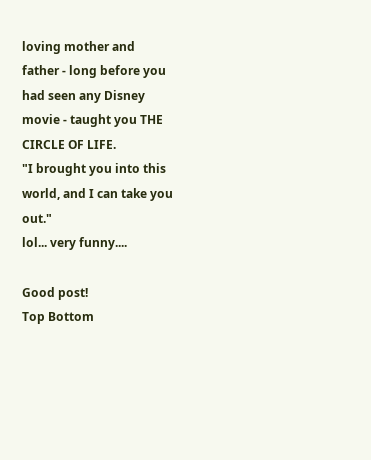loving mother and father - long before you had seen any Disney movie - taught you THE CIRCLE OF LIFE.
"I brought you into this world, and I can take you out."
lol... very funny....

Good post!
Top Bottom